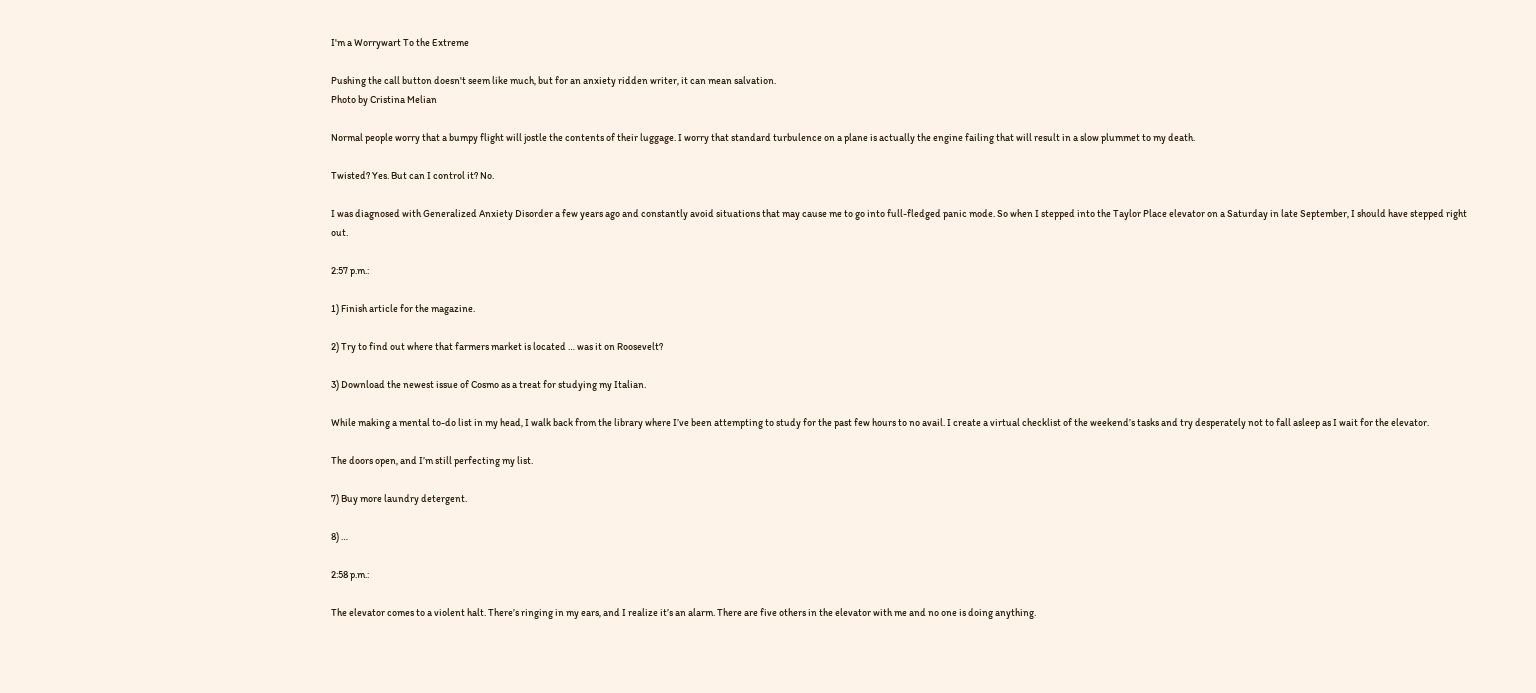I'm a Worrywart To the Extreme

Pushing the call button doesn't seem like much, but for an anxiety ridden writer, it can mean salvation.
Photo by Cristina Melian

Normal people worry that a bumpy flight will jostle the contents of their luggage. I worry that standard turbulence on a plane is actually the engine failing that will result in a slow plummet to my death.

Twisted? Yes. But can I control it? No.

I was diagnosed with Generalized Anxiety Disorder a few years ago and constantly avoid situations that may cause me to go into full-fledged panic mode. So when I stepped into the Taylor Place elevator on a Saturday in late September, I should have stepped right out.

2:57 p.m.:

1) Finish article for the magazine.

2) Try to find out where that farmers market is located … was it on Roosevelt?

3) Download the newest issue of Cosmo as a treat for studying my Italian.

While making a mental to-do list in my head, I walk back from the library where I’ve been attempting to study for the past few hours to no avail. I create a virtual checklist of the weekend’s tasks and try desperately not to fall asleep as I wait for the elevator.

The doors open, and I’m still perfecting my list.

7) Buy more laundry detergent.

8) …

2:58 p.m.:

The elevator comes to a violent halt. There’s ringing in my ears, and I realize it’s an alarm. There are five others in the elevator with me and no one is doing anything.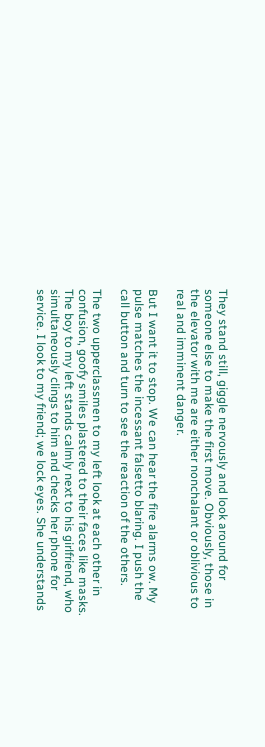They stand still, giggle nervously and look around for someone else to make the first move. Obviously, those in the elevator with me are either nonchalant or oblivious to real and imminent danger.

But I want it to stop. We can hear the fire alarms ow. My pulse matches the incessant falsetto blaring. I push the call button and turn to see the reaction of the others.

The two upperclassmen to my left look at each other in confusion, goofy smiles plastered to their faces like masks. The boy to my left stands calmly next to his girlfriend, who simultaneously clings to him and checks her phone for service. I look to my friend; we lock eyes. She understands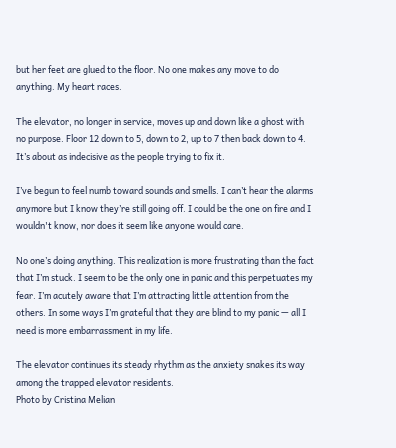but her feet are glued to the floor. No one makes any move to do anything. My heart races.

The elevator, no longer in service, moves up and down like a ghost with no purpose. Floor 12 down to 5, down to 2, up to 7 then back down to 4. It’s about as indecisive as the people trying to fix it.

I’ve begun to feel numb toward sounds and smells. I can’t hear the alarms anymore but I know they’re still going off. I could be the one on fire and I wouldn't know, nor does it seem like anyone would care.

No one’s doing anything. This realization is more frustrating than the fact that I’m stuck. I seem to be the only one in panic and this perpetuates my fear. I’m acutely aware that I’m attracting little attention from the others. In some ways I’m grateful that they are blind to my panic — all I need is more embarrassment in my life.

The elevator continues its steady rhythm as the anxiety snakes its way among the trapped elevator residents.
Photo by Cristina Melian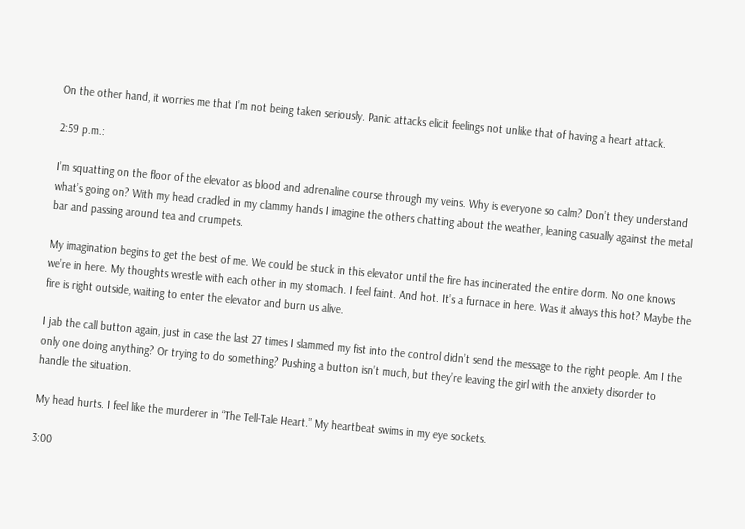On the other hand, it worries me that I’m not being taken seriously. Panic attacks elicit feelings not unlike that of having a heart attack.

2:59 p.m.:

I’m squatting on the floor of the elevator as blood and adrenaline course through my veins. Why is everyone so calm? Don’t they understand what’s going on? With my head cradled in my clammy hands I imagine the others chatting about the weather, leaning casually against the metal bar and passing around tea and crumpets.

My imagination begins to get the best of me. We could be stuck in this elevator until the fire has incinerated the entire dorm. No one knows we’re in here. My thoughts wrestle with each other in my stomach. I feel faint. And hot. It’s a furnace in here. Was it always this hot? Maybe the fire is right outside, waiting to enter the elevator and burn us alive.

I jab the call button again, just in case the last 27 times I slammed my fist into the control didn’t send the message to the right people. Am I the only one doing anything? Or trying to do something? Pushing a button isn’t much, but they’re leaving the girl with the anxiety disorder to handle the situation.

My head hurts. I feel like the murderer in “The Tell-Tale Heart.” My heartbeat swims in my eye sockets.

3:00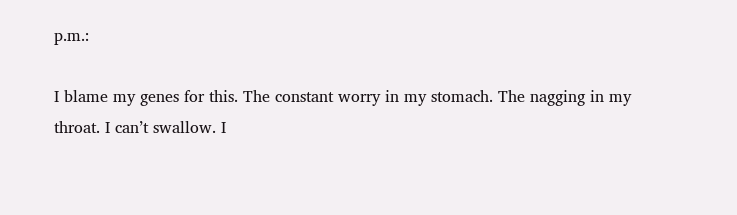p.m.:

I blame my genes for this. The constant worry in my stomach. The nagging in my throat. I can’t swallow. I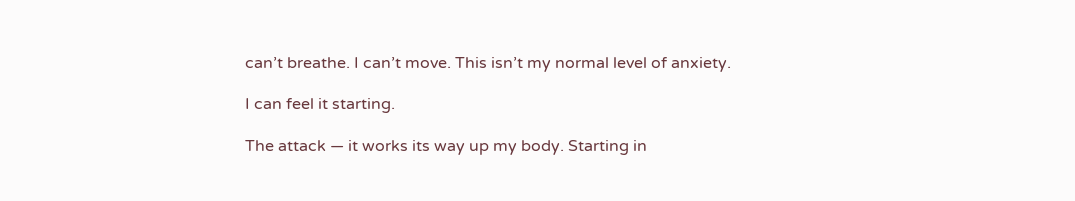can’t breathe. I can’t move. This isn’t my normal level of anxiety.

I can feel it starting.

The attack — it works its way up my body. Starting in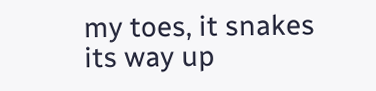my toes, it snakes its way up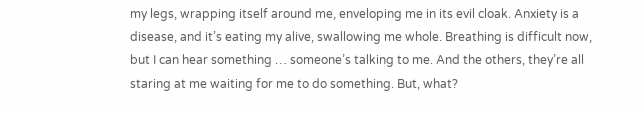my legs, wrapping itself around me, enveloping me in its evil cloak. Anxiety is a disease, and it’s eating my alive, swallowing me whole. Breathing is difficult now, but I can hear something … someone’s talking to me. And the others, they’re all staring at me waiting for me to do something. But, what?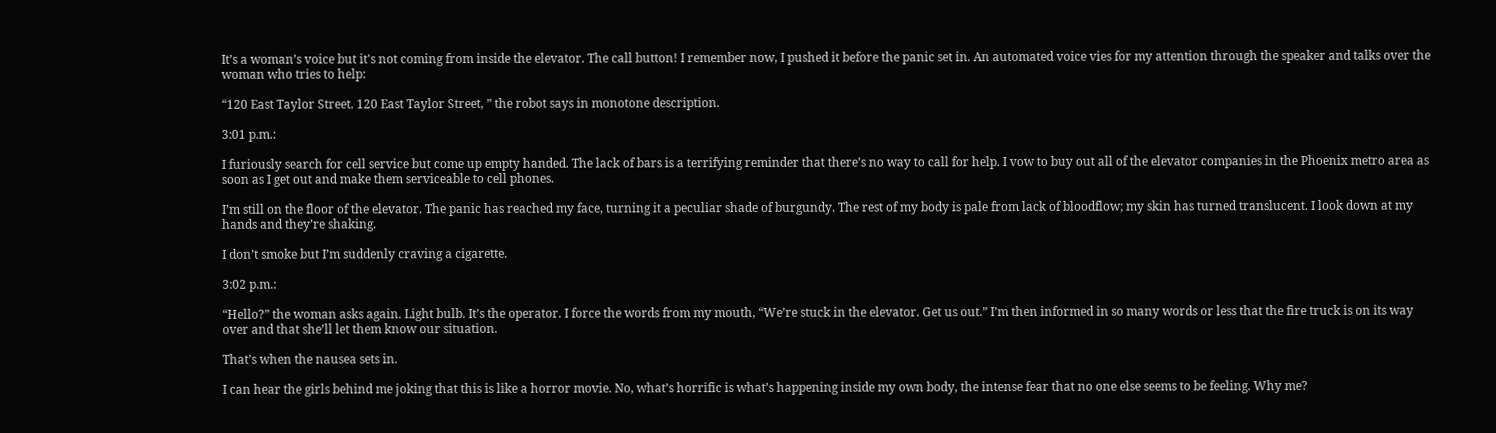It’s a woman’s voice but it's not coming from inside the elevator. The call button! I remember now, I pushed it before the panic set in. An automated voice vies for my attention through the speaker and talks over the woman who tries to help:

“120 East Taylor Street. 120 East Taylor Street, ” the robot says in monotone description.

3:01 p.m.:

I furiously search for cell service but come up empty handed. The lack of bars is a terrifying reminder that there’s no way to call for help. I vow to buy out all of the elevator companies in the Phoenix metro area as soon as I get out and make them serviceable to cell phones.

I’m still on the floor of the elevator. The panic has reached my face, turning it a peculiar shade of burgundy. The rest of my body is pale from lack of bloodflow; my skin has turned translucent. I look down at my hands and they’re shaking.

I don’t smoke but I’m suddenly craving a cigarette.

3:02 p.m.:

“Hello?” the woman asks again. Light bulb. It’s the operator. I force the words from my mouth, “We’re stuck in the elevator. Get us out.” I’m then informed in so many words or less that the fire truck is on its way over and that she’ll let them know our situation.

That’s when the nausea sets in.

I can hear the girls behind me joking that this is like a horror movie. No, what’s horrific is what’s happening inside my own body, the intense fear that no one else seems to be feeling. Why me?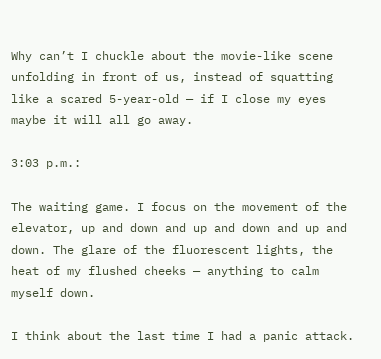Why can’t I chuckle about the movie-like scene unfolding in front of us, instead of squatting like a scared 5-year-old — if I close my eyes maybe it will all go away.

3:03 p.m.:

The waiting game. I focus on the movement of the elevator, up and down and up and down and up and down. The glare of the fluorescent lights, the heat of my flushed cheeks — anything to calm myself down.

I think about the last time I had a panic attack.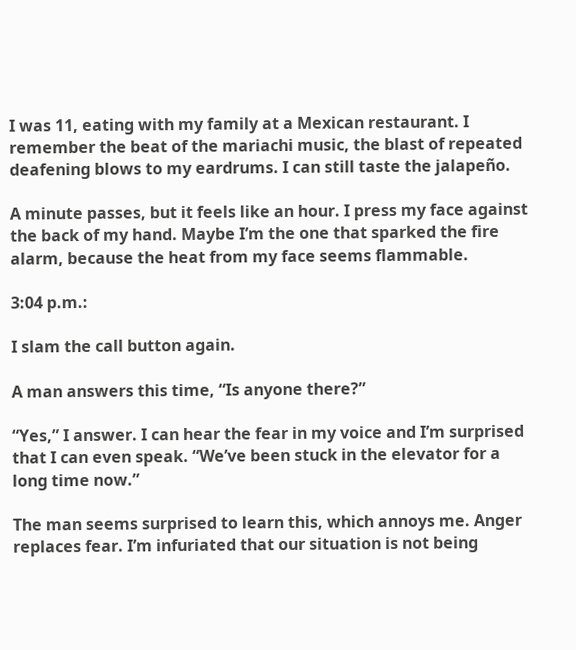I was 11, eating with my family at a Mexican restaurant. I remember the beat of the mariachi music, the blast of repeated deafening blows to my eardrums. I can still taste the jalapeño.

A minute passes, but it feels like an hour. I press my face against the back of my hand. Maybe I’m the one that sparked the fire alarm, because the heat from my face seems flammable.

3:04 p.m.:

I slam the call button again.

A man answers this time, “Is anyone there?”

“Yes,” I answer. I can hear the fear in my voice and I’m surprised that I can even speak. “We’ve been stuck in the elevator for a long time now.”

The man seems surprised to learn this, which annoys me. Anger replaces fear. I’m infuriated that our situation is not being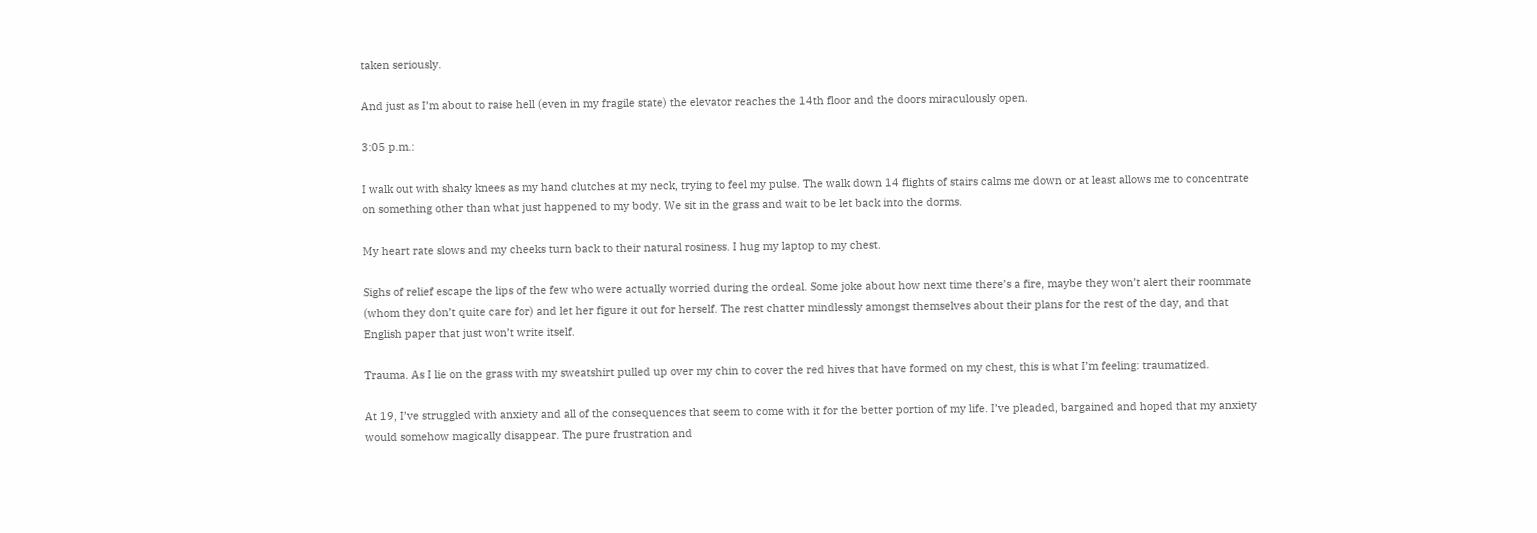taken seriously.

And just as I’m about to raise hell (even in my fragile state) the elevator reaches the 14th floor and the doors miraculously open.

3:05 p.m.:

I walk out with shaky knees as my hand clutches at my neck, trying to feel my pulse. The walk down 14 flights of stairs calms me down or at least allows me to concentrate on something other than what just happened to my body. We sit in the grass and wait to be let back into the dorms.

My heart rate slows and my cheeks turn back to their natural rosiness. I hug my laptop to my chest.

Sighs of relief escape the lips of the few who were actually worried during the ordeal. Some joke about how next time there’s a fire, maybe they won’t alert their roommate (whom they don’t quite care for) and let her figure it out for herself. The rest chatter mindlessly amongst themselves about their plans for the rest of the day, and that English paper that just won’t write itself.

Trauma. As I lie on the grass with my sweatshirt pulled up over my chin to cover the red hives that have formed on my chest, this is what I’m feeling: traumatized.

At 19, I’ve struggled with anxiety and all of the consequences that seem to come with it for the better portion of my life. I’ve pleaded, bargained and hoped that my anxiety would somehow magically disappear. The pure frustration and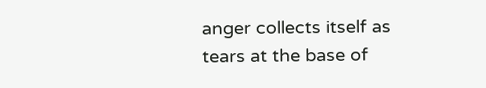anger collects itself as tears at the base of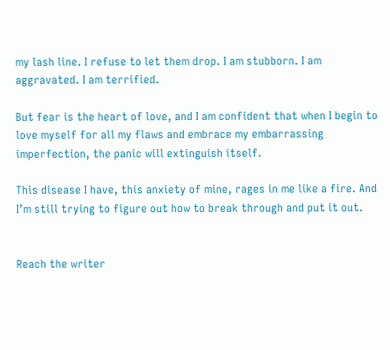my lash line. I refuse to let them drop. I am stubborn. I am aggravated. I am terrified.

But fear is the heart of love, and I am confident that when I begin to love myself for all my flaws and embrace my embarrassing imperfection, the panic will extinguish itself.

This disease I have, this anxiety of mine, rages in me like a fire. And I’m still trying to figure out how to break through and put it out.


Reach the writer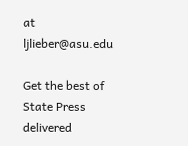at ljlieber@asu.edu

Get the best of State Press delivered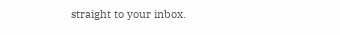straight to your inbox.